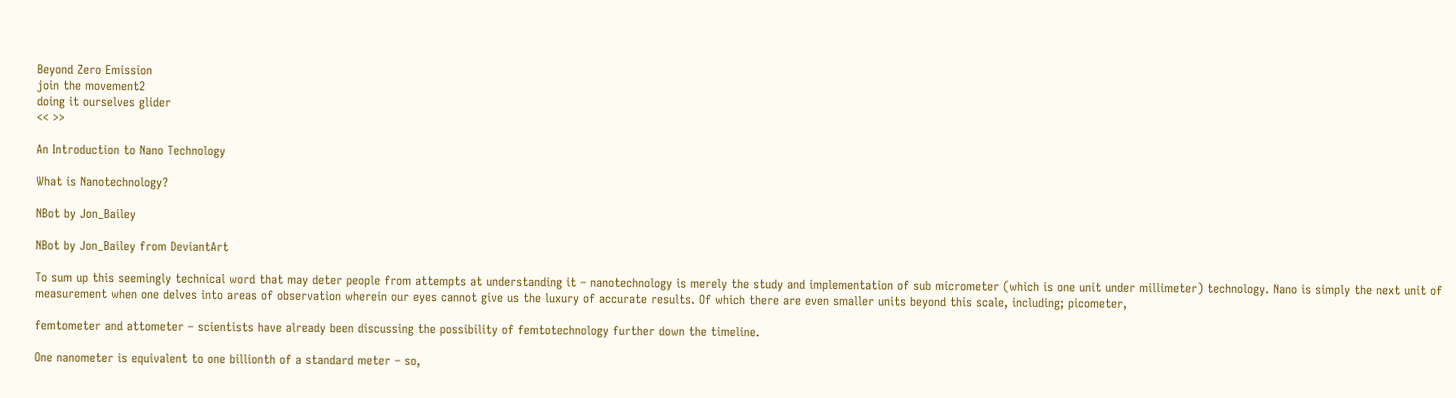Beyond Zero Emission
join the movement2
doing it ourselves glider
<< >>

An Introduction to Nano Technology

What is Nanotechnology?

NBot by Jon_Bailey

NBot by Jon_Bailey from DeviantArt

To sum up this seemingly technical word that may deter people from attempts at understanding it – nanotechnology is merely the study and implementation of sub micrometer (which is one unit under millimeter) technology. Nano is simply the next unit of measurement when one delves into areas of observation wherein our eyes cannot give us the luxury of accurate results. Of which there are even smaller units beyond this scale, including; picometer,

femtometer and attometer – scientists have already been discussing the possibility of femtotechnology further down the timeline.

One nanometer is equivalent to one billionth of a standard meter – so,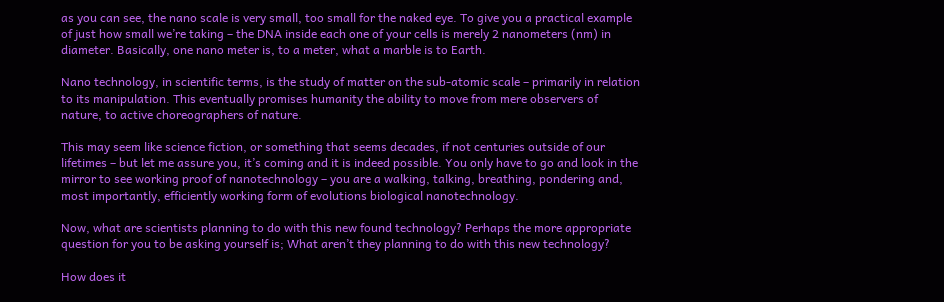as you can see, the nano scale is very small, too small for the naked eye. To give you a practical example of just how small we’re taking – the DNA inside each one of your cells is merely 2 nanometers (nm) in diameter. Basically, one nano meter is, to a meter, what a marble is to Earth.

Nano technology, in scientific terms, is the study of matter on the sub-atomic scale – primarily in relation to its manipulation. This eventually promises humanity the ability to move from mere observers of nature, to active choreographers of nature.

This may seem like science fiction, or something that seems decades, if not centuries outside of our lifetimes – but let me assure you, it’s coming and it is indeed possible. You only have to go and look in the mirror to see working proof of nanotechnology – you are a walking, talking, breathing, pondering and, most importantly, efficiently working form of evolutions biological nanotechnology.

Now, what are scientists planning to do with this new found technology? Perhaps the more appropriate question for you to be asking yourself is; What aren’t they planning to do with this new technology?

How does it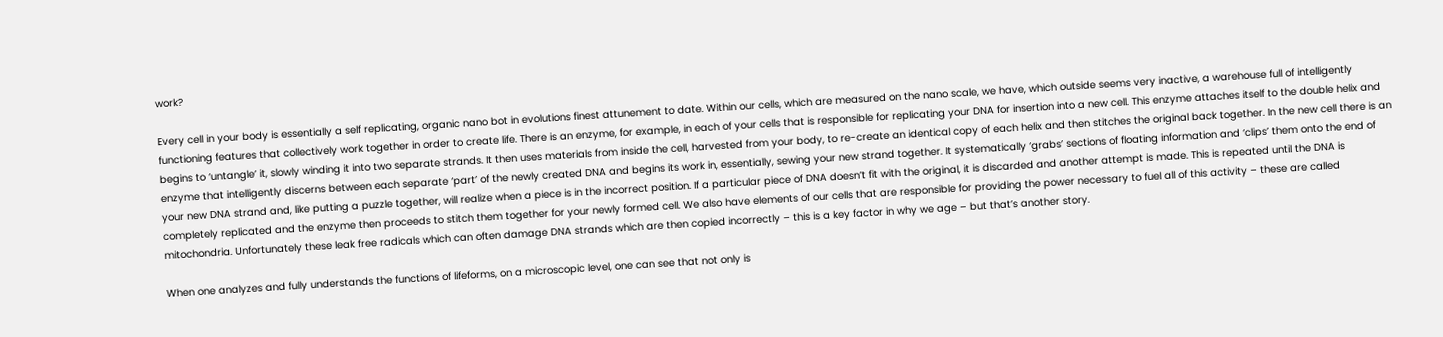work?

Every cell in your body is essentially a self replicating, organic nano bot in evolutions finest attunement to date. Within our cells, which are measured on the nano scale, we have, which outside seems very inactive, a warehouse full of intelligently functioning features that collectively work together in order to create life. There is an enzyme, for example, in each of your cells that is responsible for replicating your DNA for insertion into a new cell. This enzyme attaches itself to the double helix and begins to ‘untangle’ it, slowly winding it into two separate strands. It then uses materials from inside the cell, harvested from your body, to re-create an identical copy of each helix and then stitches the original back together. In the new cell there is an enzyme that intelligently discerns between each separate ‘part’ of the newly created DNA and begins its work in, essentially, sewing your new strand together. It systematically ‘grabs’ sections of floating information and ‘clips’ them onto the end of your new DNA strand and, like putting a puzzle together, will realize when a piece is in the incorrect position. If a particular piece of DNA doesn’t fit with the original, it is discarded and another attempt is made. This is repeated until the DNA is completely replicated and the enzyme then proceeds to stitch them together for your newly formed cell. We also have elements of our cells that are responsible for providing the power necessary to fuel all of this activity – these are called mitochondria. Unfortunately these leak free radicals which can often damage DNA strands which are then copied incorrectly – this is a key factor in why we age – but that’s another story.

When one analyzes and fully understands the functions of lifeforms, on a microscopic level, one can see that not only is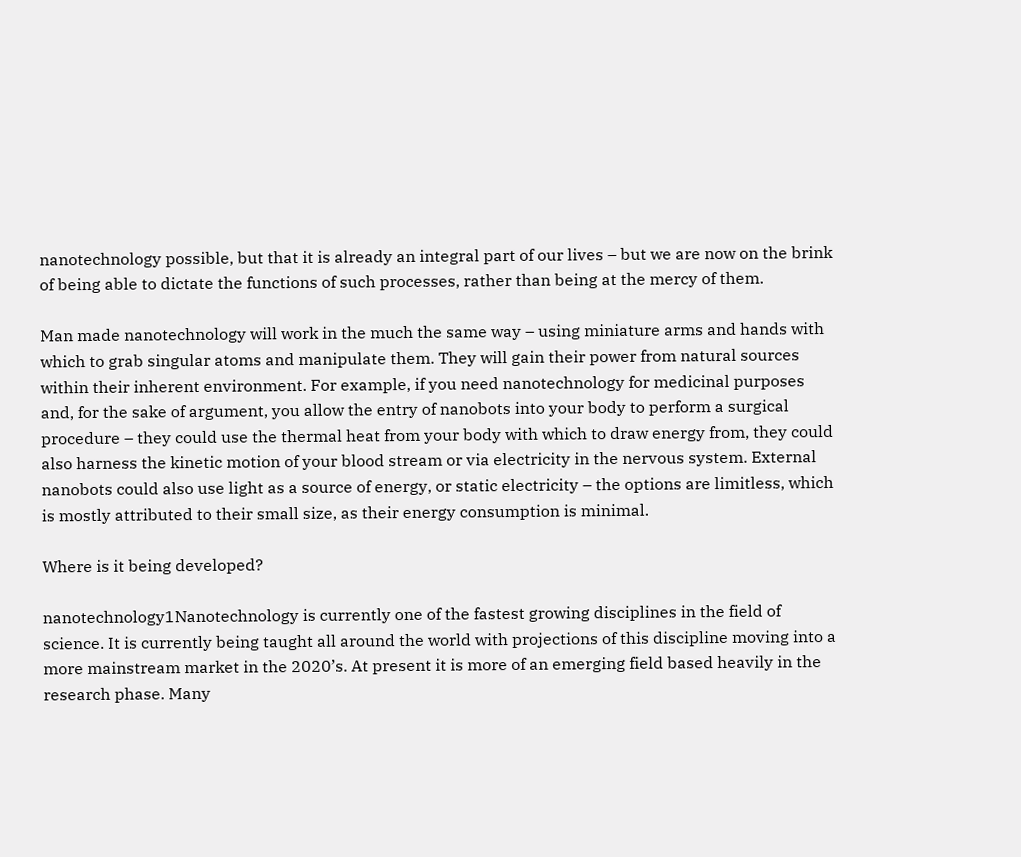nanotechnology possible, but that it is already an integral part of our lives – but we are now on the brink of being able to dictate the functions of such processes, rather than being at the mercy of them.

Man made nanotechnology will work in the much the same way – using miniature arms and hands with which to grab singular atoms and manipulate them. They will gain their power from natural sources within their inherent environment. For example, if you need nanotechnology for medicinal purposes and, for the sake of argument, you allow the entry of nanobots into your body to perform a surgical procedure – they could use the thermal heat from your body with which to draw energy from, they could also harness the kinetic motion of your blood stream or via electricity in the nervous system. External nanobots could also use light as a source of energy, or static electricity – the options are limitless, which is mostly attributed to their small size, as their energy consumption is minimal.

Where is it being developed?

nanotechnology1Nanotechnology is currently one of the fastest growing disciplines in the field of science. It is currently being taught all around the world with projections of this discipline moving into a more mainstream market in the 2020’s. At present it is more of an emerging field based heavily in the research phase. Many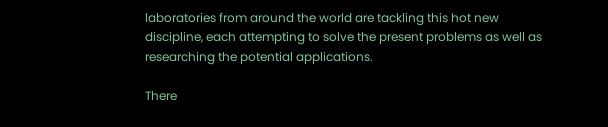laboratories from around the world are tackling this hot new discipline, each attempting to solve the present problems as well as researching the potential applications.

There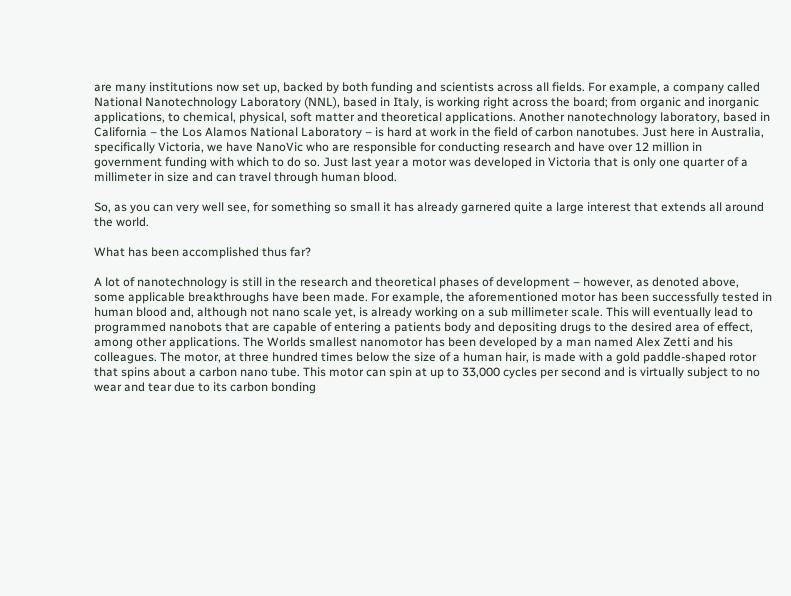are many institutions now set up, backed by both funding and scientists across all fields. For example, a company called National Nanotechnology Laboratory (NNL), based in Italy, is working right across the board; from organic and inorganic applications, to chemical, physical, soft matter and theoretical applications. Another nanotechnology laboratory, based in California – the Los Alamos National Laboratory – is hard at work in the field of carbon nanotubes. Just here in Australia, specifically Victoria, we have NanoVic who are responsible for conducting research and have over 12 million in government funding with which to do so. Just last year a motor was developed in Victoria that is only one quarter of a millimeter in size and can travel through human blood.

So, as you can very well see, for something so small it has already garnered quite a large interest that extends all around the world.

What has been accomplished thus far?

A lot of nanotechnology is still in the research and theoretical phases of development – however, as denoted above, some applicable breakthroughs have been made. For example, the aforementioned motor has been successfully tested in human blood and, although not nano scale yet, is already working on a sub millimeter scale. This will eventually lead to programmed nanobots that are capable of entering a patients body and depositing drugs to the desired area of effect, among other applications. The Worlds smallest nanomotor has been developed by a man named Alex Zetti and his colleagues. The motor, at three hundred times below the size of a human hair, is made with a gold paddle-shaped rotor that spins about a carbon nano tube. This motor can spin at up to 33,000 cycles per second and is virtually subject to no wear and tear due to its carbon bonding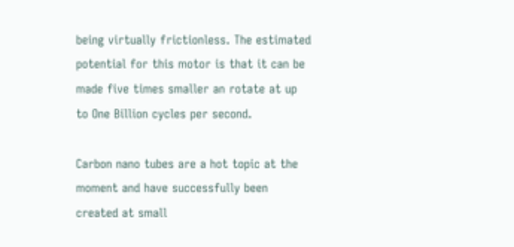being virtually frictionless. The estimated potential for this motor is that it can be made five times smaller an rotate at up to One Billion cycles per second.

Carbon nano tubes are a hot topic at the moment and have successfully been created at small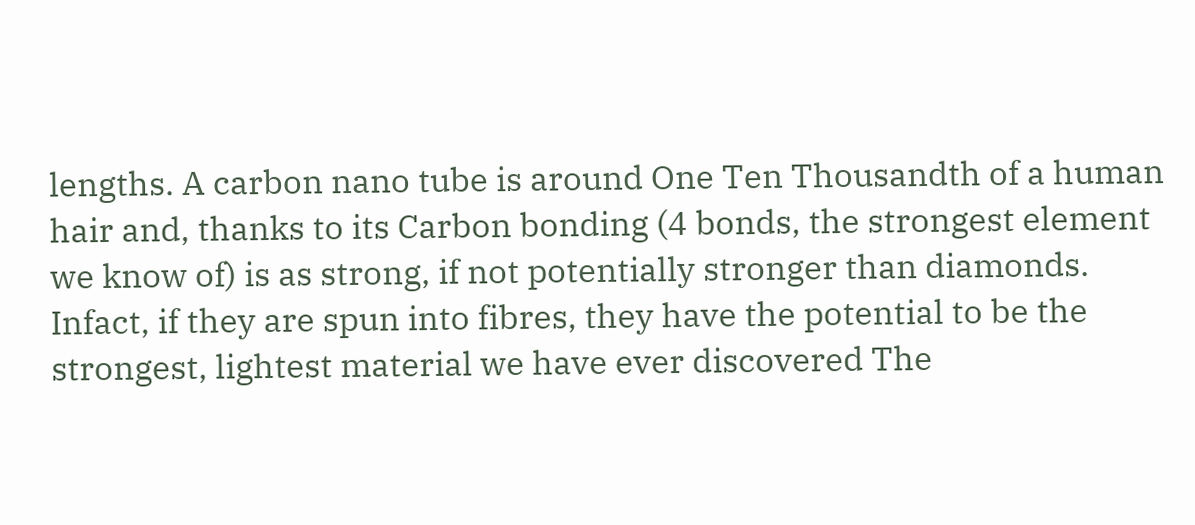lengths. A carbon nano tube is around One Ten Thousandth of a human hair and, thanks to its Carbon bonding (4 bonds, the strongest element we know of) is as strong, if not potentially stronger than diamonds. Infact, if they are spun into fibres, they have the potential to be the strongest, lightest material we have ever discovered The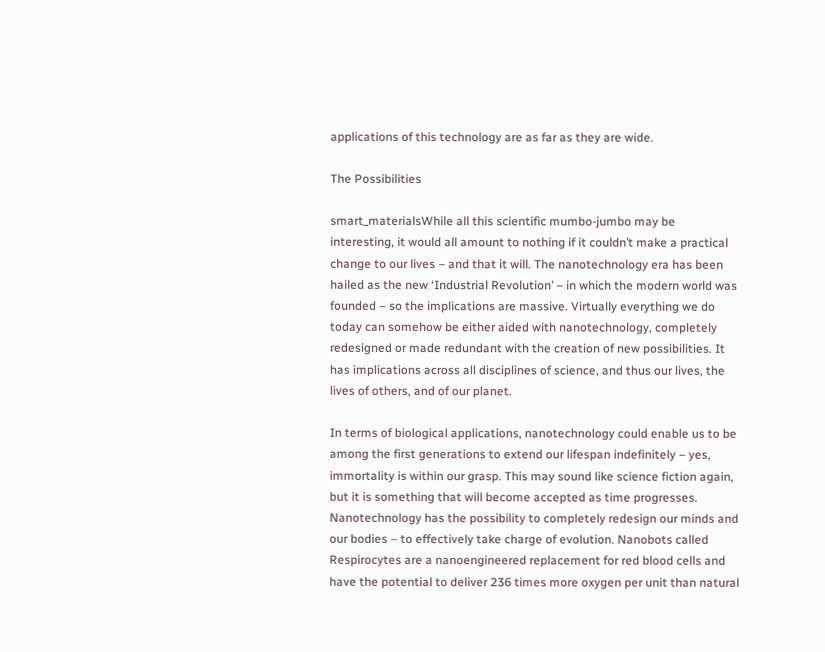applications of this technology are as far as they are wide.

The Possibilities

smart_materialsWhile all this scientific mumbo-jumbo may be interesting, it would all amount to nothing if it couldn’t make a practical change to our lives – and that it will. The nanotechnology era has been hailed as the new ‘Industrial Revolution’ – in which the modern world was founded – so the implications are massive. Virtually everything we do today can somehow be either aided with nanotechnology, completely redesigned or made redundant with the creation of new possibilities. It has implications across all disciplines of science, and thus our lives, the lives of others, and of our planet.

In terms of biological applications, nanotechnology could enable us to be among the first generations to extend our lifespan indefinitely – yes, immortality is within our grasp. This may sound like science fiction again, but it is something that will become accepted as time progresses. Nanotechnology has the possibility to completely redesign our minds and our bodies – to effectively take charge of evolution. Nanobots called Respirocytes are a nanoengineered replacement for red blood cells and have the potential to deliver 236 times more oxygen per unit than natural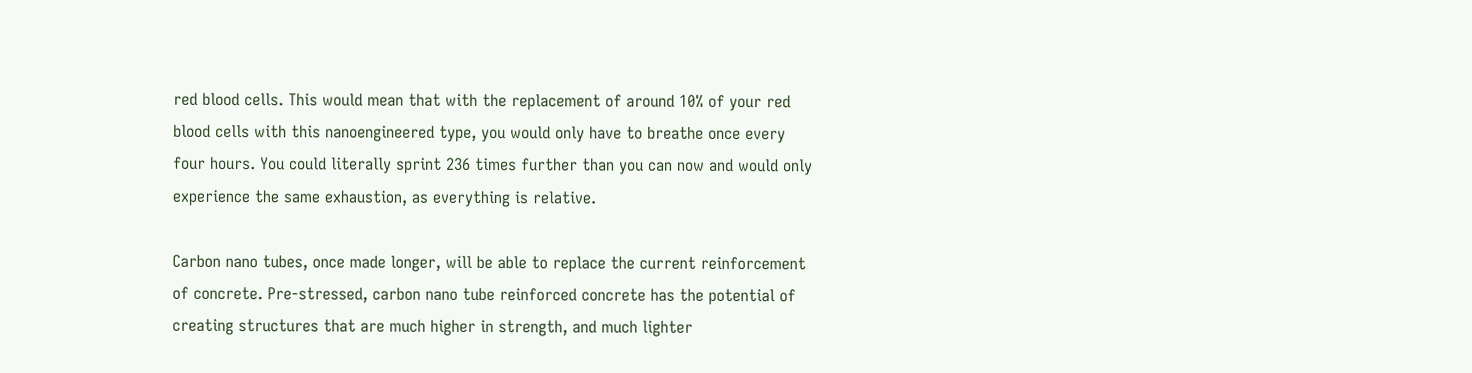red blood cells. This would mean that with the replacement of around 10% of your red blood cells with this nanoengineered type, you would only have to breathe once every four hours. You could literally sprint 236 times further than you can now and would only experience the same exhaustion, as everything is relative.

Carbon nano tubes, once made longer, will be able to replace the current reinforcement of concrete. Pre-stressed, carbon nano tube reinforced concrete has the potential of creating structures that are much higher in strength, and much lighter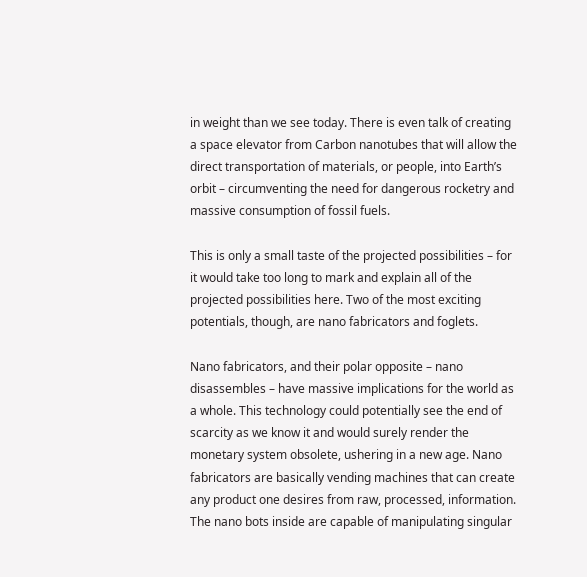in weight than we see today. There is even talk of creating a space elevator from Carbon nanotubes that will allow the direct transportation of materials, or people, into Earth’s orbit – circumventing the need for dangerous rocketry and massive consumption of fossil fuels.

This is only a small taste of the projected possibilities – for it would take too long to mark and explain all of the projected possibilities here. Two of the most exciting potentials, though, are nano fabricators and foglets.

Nano fabricators, and their polar opposite – nano disassembles – have massive implications for the world as a whole. This technology could potentially see the end of scarcity as we know it and would surely render the monetary system obsolete, ushering in a new age. Nano fabricators are basically vending machines that can create any product one desires from raw, processed, information. The nano bots inside are capable of manipulating singular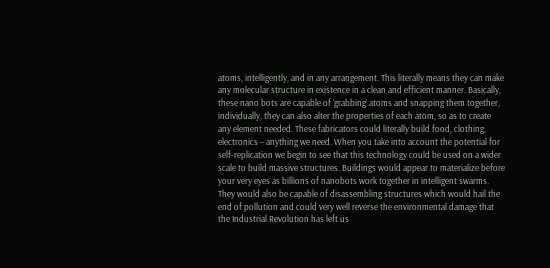atoms, intelligently, and in any arrangement. This literally means they can make any molecular structure in existence in a clean and efficient manner. Basically, these nano bots are capable of ‘grabbing’ atoms and snapping them together, individually, they can also alter the properties of each atom, so as to create any element needed. These fabricators could literally build food, clothing, electronics – anything we need. When you take into account the potential for self-replication we begin to see that this technology could be used on a wider scale to build massive structures. Buildings would appear to materialize before your very eyes as billions of nanobots work together in intelligent swarms. They would also be capable of disassembling structures which would hail the end of pollution and could very well reverse the environmental damage that the Industrial Revolution has left us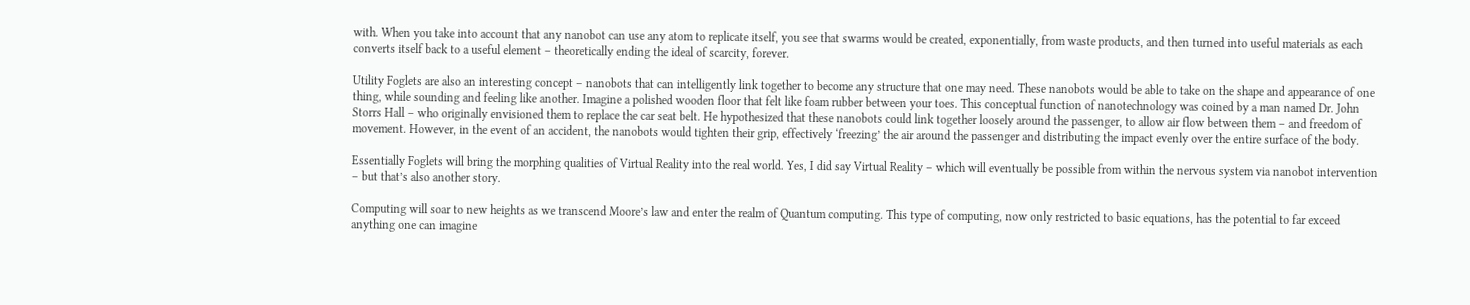with. When you take into account that any nanobot can use any atom to replicate itself, you see that swarms would be created, exponentially, from waste products, and then turned into useful materials as each converts itself back to a useful element – theoretically ending the ideal of scarcity, forever.

Utility Foglets are also an interesting concept – nanobots that can intelligently link together to become any structure that one may need. These nanobots would be able to take on the shape and appearance of one thing, while sounding and feeling like another. Imagine a polished wooden floor that felt like foam rubber between your toes. This conceptual function of nanotechnology was coined by a man named Dr. John Storrs Hall – who originally envisioned them to replace the car seat belt. He hypothesized that these nanobots could link together loosely around the passenger, to allow air flow between them – and freedom of movement. However, in the event of an accident, the nanobots would tighten their grip, effectively ‘freezing’ the air around the passenger and distributing the impact evenly over the entire surface of the body.

Essentially Foglets will bring the morphing qualities of Virtual Reality into the real world. Yes, I did say Virtual Reality – which will eventually be possible from within the nervous system via nanobot intervention – but that’s also another story.

Computing will soar to new heights as we transcend Moore’s law and enter the realm of Quantum computing. This type of computing, now only restricted to basic equations, has the potential to far exceed anything one can imagine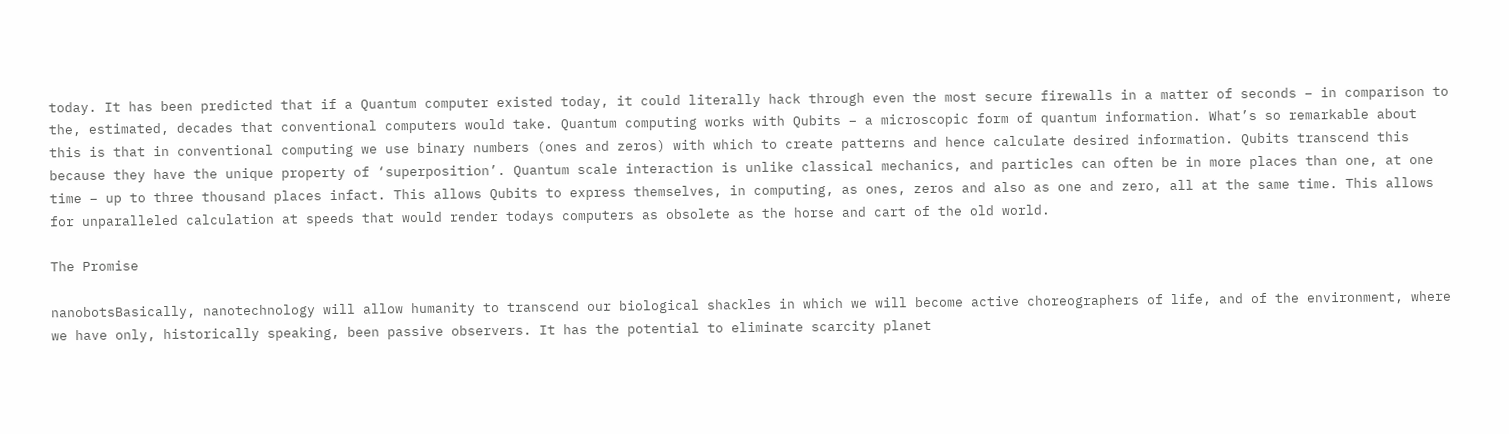today. It has been predicted that if a Quantum computer existed today, it could literally hack through even the most secure firewalls in a matter of seconds – in comparison to the, estimated, decades that conventional computers would take. Quantum computing works with Qubits – a microscopic form of quantum information. What’s so remarkable about this is that in conventional computing we use binary numbers (ones and zeros) with which to create patterns and hence calculate desired information. Qubits transcend this because they have the unique property of ‘superposition’. Quantum scale interaction is unlike classical mechanics, and particles can often be in more places than one, at one time – up to three thousand places infact. This allows Qubits to express themselves, in computing, as ones, zeros and also as one and zero, all at the same time. This allows for unparalleled calculation at speeds that would render todays computers as obsolete as the horse and cart of the old world.

The Promise

nanobotsBasically, nanotechnology will allow humanity to transcend our biological shackles in which we will become active choreographers of life, and of the environment, where we have only, historically speaking, been passive observers. It has the potential to eliminate scarcity planet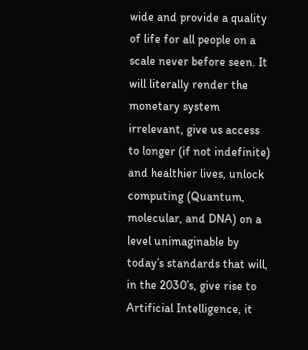wide and provide a quality of life for all people on a scale never before seen. It will literally render the monetary system irrelevant, give us access to longer (if not indefinite) and healthier lives, unlock computing (Quantum, molecular, and DNA) on a level unimaginable by today’s standards that will, in the 2030’s, give rise to Artificial Intelligence, it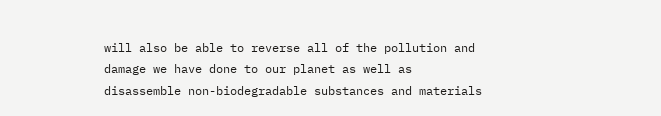will also be able to reverse all of the pollution and damage we have done to our planet as well as disassemble non-biodegradable substances and materials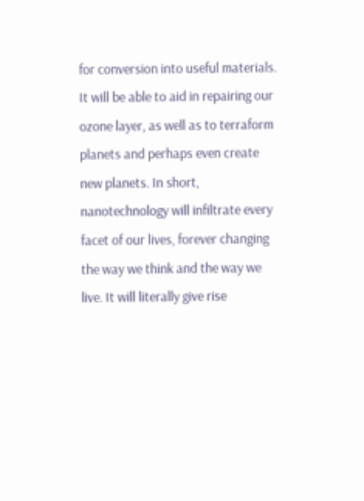for conversion into useful materials. It will be able to aid in repairing our ozone layer, as well as to terraform planets and perhaps even create new planets. In short, nanotechnology will infiltrate every facet of our lives, forever changing the way we think and the way we live. It will literally give rise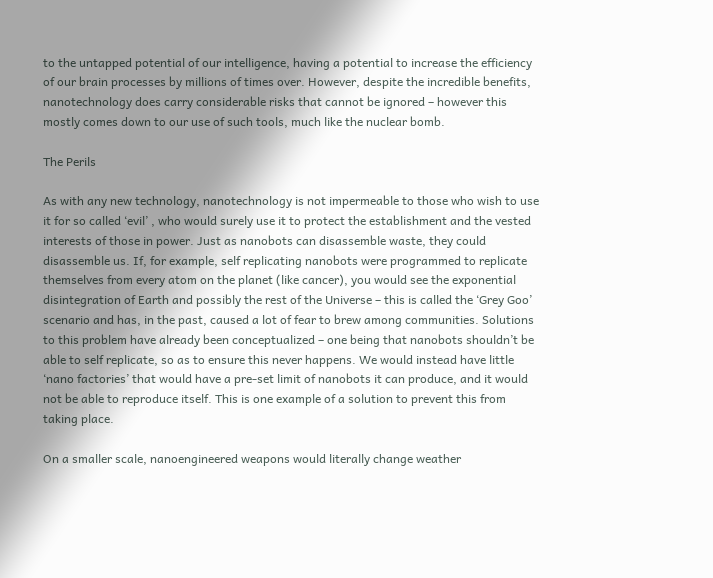to the untapped potential of our intelligence, having a potential to increase the efficiency of our brain processes by millions of times over. However, despite the incredible benefits, nanotechnology does carry considerable risks that cannot be ignored – however this mostly comes down to our use of such tools, much like the nuclear bomb.

The Perils

As with any new technology, nanotechnology is not impermeable to those who wish to use it for so called ‘evil’ , who would surely use it to protect the establishment and the vested interests of those in power. Just as nanobots can disassemble waste, they could disassemble us. If, for example, self replicating nanobots were programmed to replicate themselves from every atom on the planet (like cancer), you would see the exponential disintegration of Earth and possibly the rest of the Universe – this is called the ‘Grey Goo’ scenario and has, in the past, caused a lot of fear to brew among communities. Solutions to this problem have already been conceptualized – one being that nanobots shouldn’t be able to self replicate, so as to ensure this never happens. We would instead have little ‘nano factories’ that would have a pre-set limit of nanobots it can produce, and it would not be able to reproduce itself. This is one example of a solution to prevent this from taking place.

On a smaller scale, nanoengineered weapons would literally change weather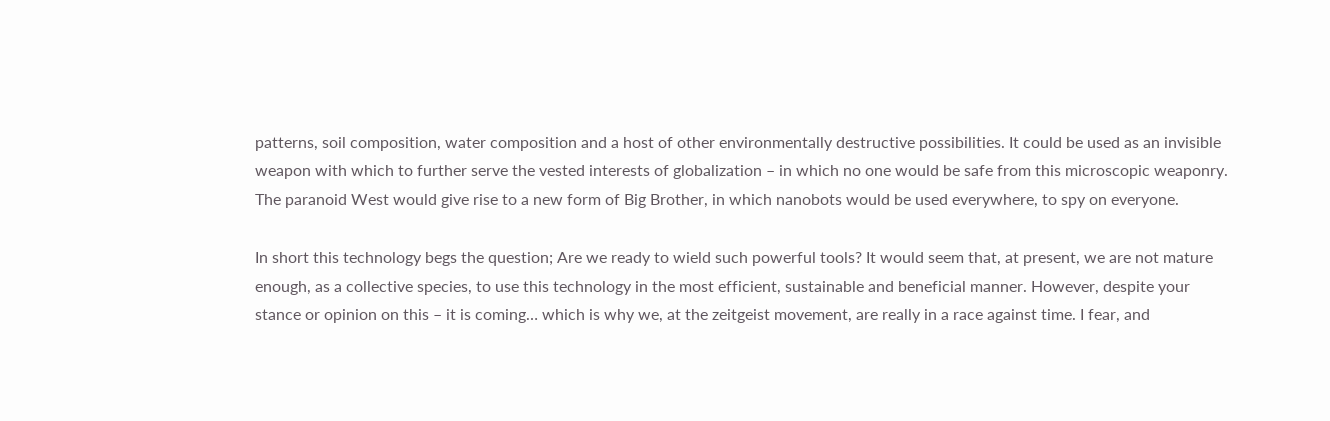patterns, soil composition, water composition and a host of other environmentally destructive possibilities. It could be used as an invisible weapon with which to further serve the vested interests of globalization – in which no one would be safe from this microscopic weaponry. The paranoid West would give rise to a new form of Big Brother, in which nanobots would be used everywhere, to spy on everyone.

In short this technology begs the question; Are we ready to wield such powerful tools? It would seem that, at present, we are not mature enough, as a collective species, to use this technology in the most efficient, sustainable and beneficial manner. However, despite your stance or opinion on this – it is coming… which is why we, at the zeitgeist movement, are really in a race against time. I fear, and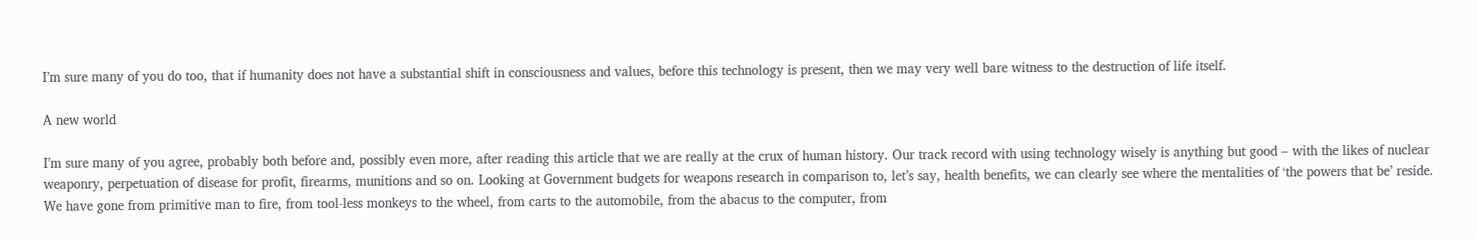I’m sure many of you do too, that if humanity does not have a substantial shift in consciousness and values, before this technology is present, then we may very well bare witness to the destruction of life itself.

A new world

I’m sure many of you agree, probably both before and, possibly even more, after reading this article that we are really at the crux of human history. Our track record with using technology wisely is anything but good – with the likes of nuclear weaponry, perpetuation of disease for profit, firearms, munitions and so on. Looking at Government budgets for weapons research in comparison to, let’s say, health benefits, we can clearly see where the mentalities of ‘the powers that be’ reside. We have gone from primitive man to fire, from tool-less monkeys to the wheel, from carts to the automobile, from the abacus to the computer, from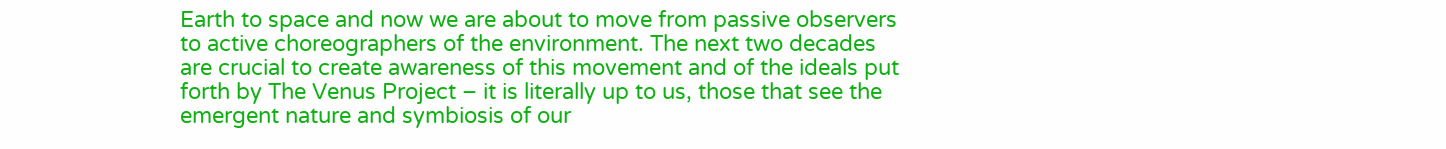Earth to space and now we are about to move from passive observers to active choreographers of the environment. The next two decades are crucial to create awareness of this movement and of the ideals put forth by The Venus Project – it is literally up to us, those that see the emergent nature and symbiosis of our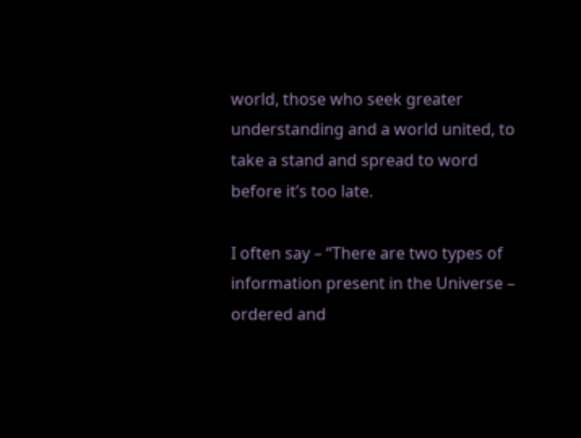world, those who seek greater understanding and a world united, to take a stand and spread to word before it’s too late.

I often say – “There are two types of information present in the Universe – ordered and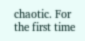chaotic. For the first time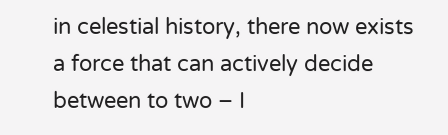in celestial history, there now exists a force that can actively decide between to two – I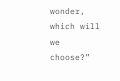wonder, which will we choose?”